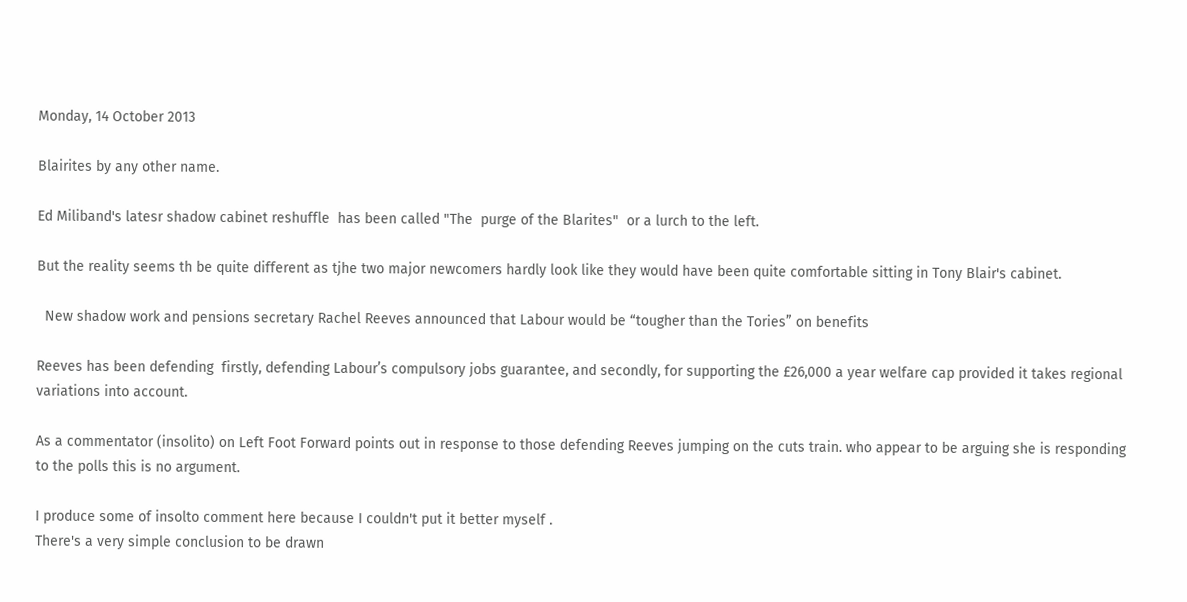Monday, 14 October 2013

Blairites by any other name.

Ed Miliband's latesr shadow cabinet reshuffle  has been called "The  purge of the Blarites"  or a lurch to the left.

But the reality seems th be quite different as tjhe two major newcomers hardly look like they would have been quite comfortable sitting in Tony Blair's cabinet.

  New shadow work and pensions secretary Rachel Reeves announced that Labour would be “tougher than the Tories” on benefits

Reeves has been defending  firstly, defending Labour’s compulsory jobs guarantee, and secondly, for supporting the £26,000 a year welfare cap provided it takes regional variations into account.

As a commentator (insolito) on Left Foot Forward points out in response to those defending Reeves jumping on the cuts train. who appear to be arguing she is responding to the polls this is no argument.

I produce some of insolto comment here because I couldn't put it better myself .
There's a very simple conclusion to be drawn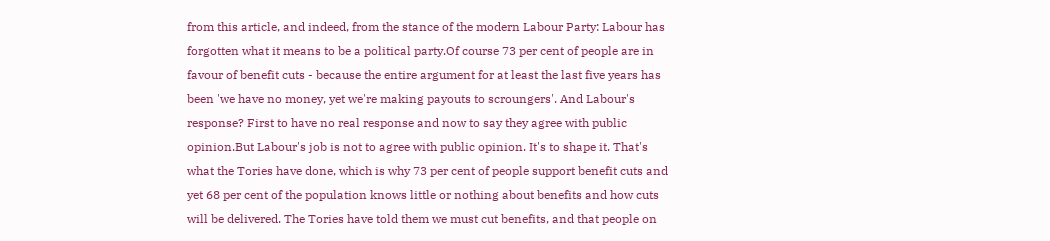from this article, and indeed, from the stance of the modern Labour Party: Labour has forgotten what it means to be a political party.Of course 73 per cent of people are in favour of benefit cuts - because the entire argument for at least the last five years has been 'we have no money, yet we're making payouts to scroungers'. And Labour's response? First to have no real response and now to say they agree with public opinion.But Labour's job is not to agree with public opinion. It's to shape it. That's what the Tories have done, which is why 73 per cent of people support benefit cuts and yet 68 per cent of the population knows little or nothing about benefits and how cuts will be delivered. The Tories have told them we must cut benefits, and that people on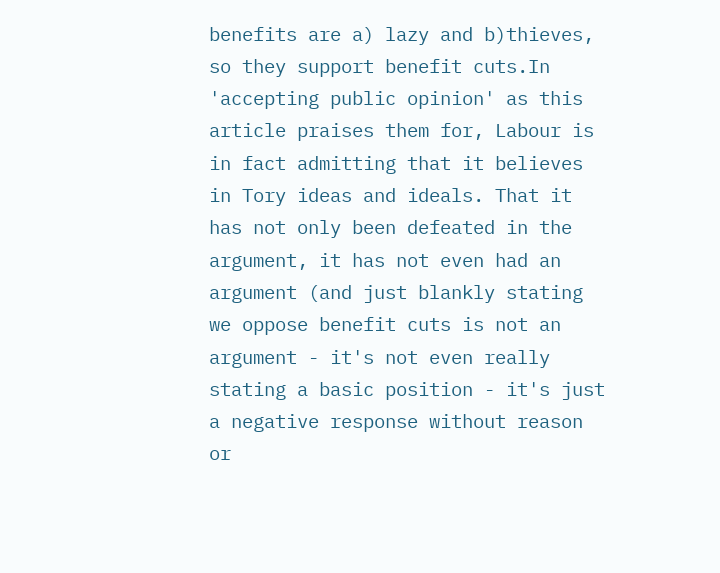benefits are a) lazy and b)thieves, so they support benefit cuts.In 'accepting public opinion' as this article praises them for, Labour is in fact admitting that it believes in Tory ideas and ideals. That it has not only been defeated in the argument, it has not even had an argument (and just blankly stating we oppose benefit cuts is not an argument - it's not even really stating a basic position - it's just a negative response without reason or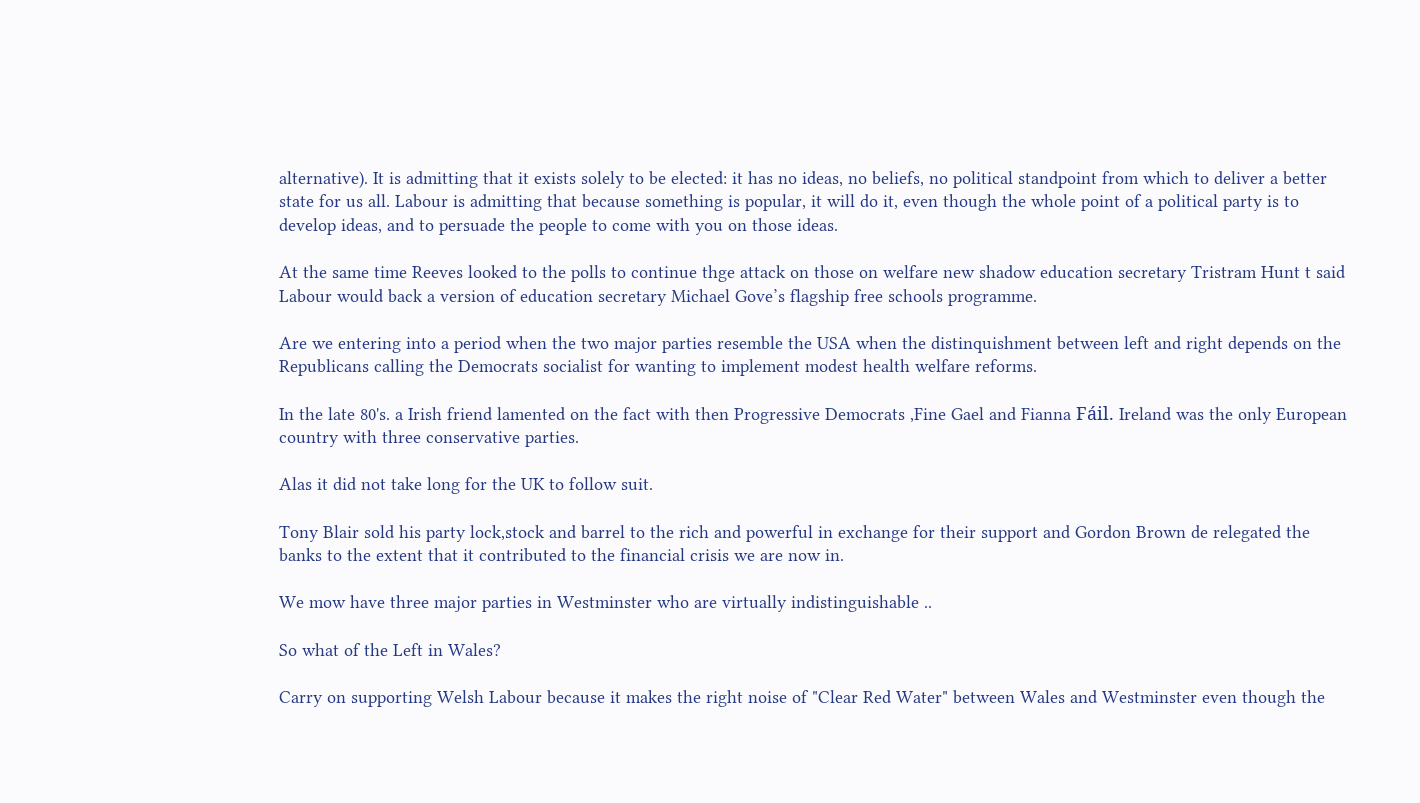alternative). It is admitting that it exists solely to be elected: it has no ideas, no beliefs, no political standpoint from which to deliver a better state for us all. Labour is admitting that because something is popular, it will do it, even though the whole point of a political party is to develop ideas, and to persuade the people to come with you on those ideas.

At the same time Reeves looked to the polls to continue thge attack on those on welfare new shadow education secretary Tristram Hunt t said Labour would back a version of education secretary Michael Gove’s flagship free schools programme.

Are we entering into a period when the two major parties resemble the USA when the distinquishment between left and right depends on the Republicans calling the Democrats socialist for wanting to implement modest health welfare reforms.

In the late 80's. a Irish friend lamented on the fact with then Progressive Democrats ,Fine Gael and Fianna Fáil. Ireland was the only European country with three conservative parties.

Alas it did not take long for the UK to follow suit.

Tony Blair sold his party lock,stock and barrel to the rich and powerful in exchange for their support and Gordon Brown de relegated the banks to the extent that it contributed to the financial crisis we are now in.

We mow have three major parties in Westminster who are virtually indistinguishable ..

So what of the Left in Wales?

Carry on supporting Welsh Labour because it makes the right noise of "Clear Red Water" between Wales and Westminster even though the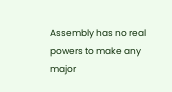Assembly has no real powers to make any major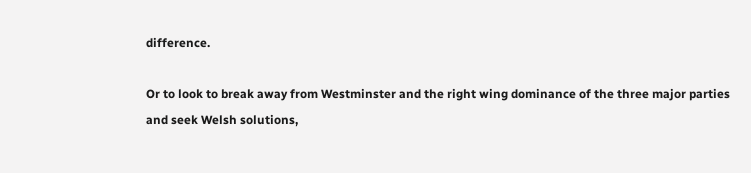difference.

Or to look to break away from Westminster and the right wing dominance of the three major parties and seek Welsh solutions,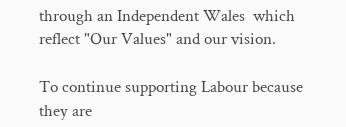through an Independent Wales  which reflect "Our Values" and our vision.

To continue supporting Labour because they are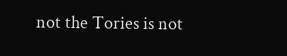not the Tories is not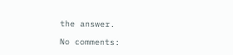the answer.

No comments: